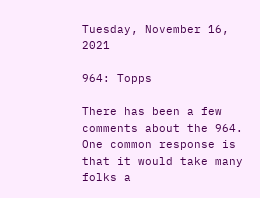Tuesday, November 16, 2021

964: Topps

There has been a few comments about the 964. One common response is that it would take many folks a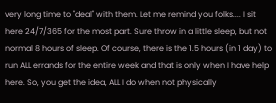very long time to "deal" with them. Let me remind you folks.... I sit here 24/7/365 for the most part. Sure throw in a little sleep, but not normal 8 hours of sleep. Of course, there is the 1.5 hours (in 1 day) to run ALL errands for the entire week and that is only when I have help here. So, you get the idea, ALL I do when not physically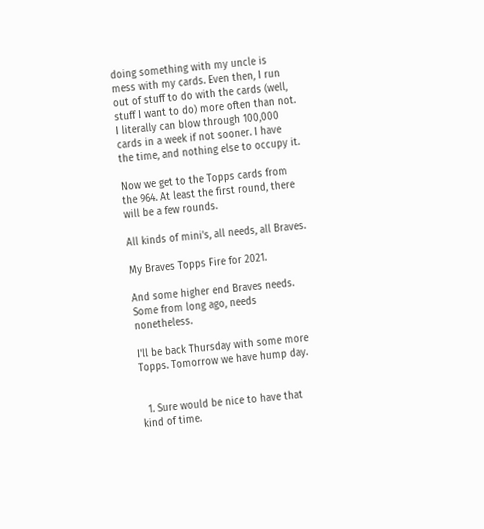doing something with my uncle is mess with my cards. Even then, I run out of stuff to do with the cards (well, stuff I want to do) more often than not. I literally can blow through 100,000 cards in a week if not sooner. I have the time, and nothing else to occupy it.

Now we get to the Topps cards from the 964. At least the first round, there will be a few rounds.

All kinds of mini's, all needs, all Braves.

My Braves Topps Fire for 2021.

And some higher end Braves needs. Some from long ago, needs nonetheless.

I'll be back Thursday with some more Topps. Tomorrow we have hump day.


  1. Sure would be nice to have that kind of time.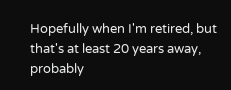Hopefully when I'm retired, but that's at least 20 years away, probably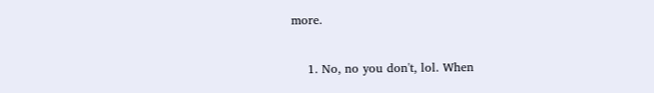more.

    1. No, no you don't, lol. When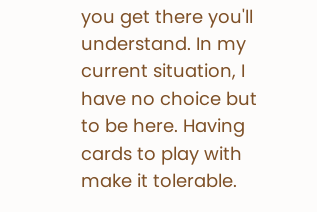you get there you'll understand. In my current situation, I have no choice but to be here. Having cards to play with make it tolerable.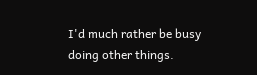I'd much rather be busy doing other things.